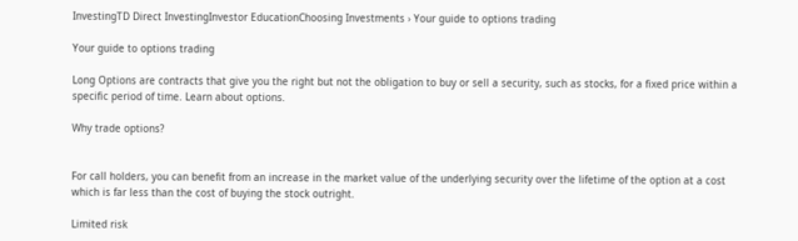InvestingTD Direct InvestingInvestor EducationChoosing Investments › Your guide to options trading

Your guide to options trading

Long Options are contracts that give you the right but not the obligation to buy or sell a security, such as stocks, for a fixed price within a specific period of time. Learn about options.

Why trade options?


For call holders, you can benefit from an increase in the market value of the underlying security over the lifetime of the option at a cost which is far less than the cost of buying the stock outright.

Limited risk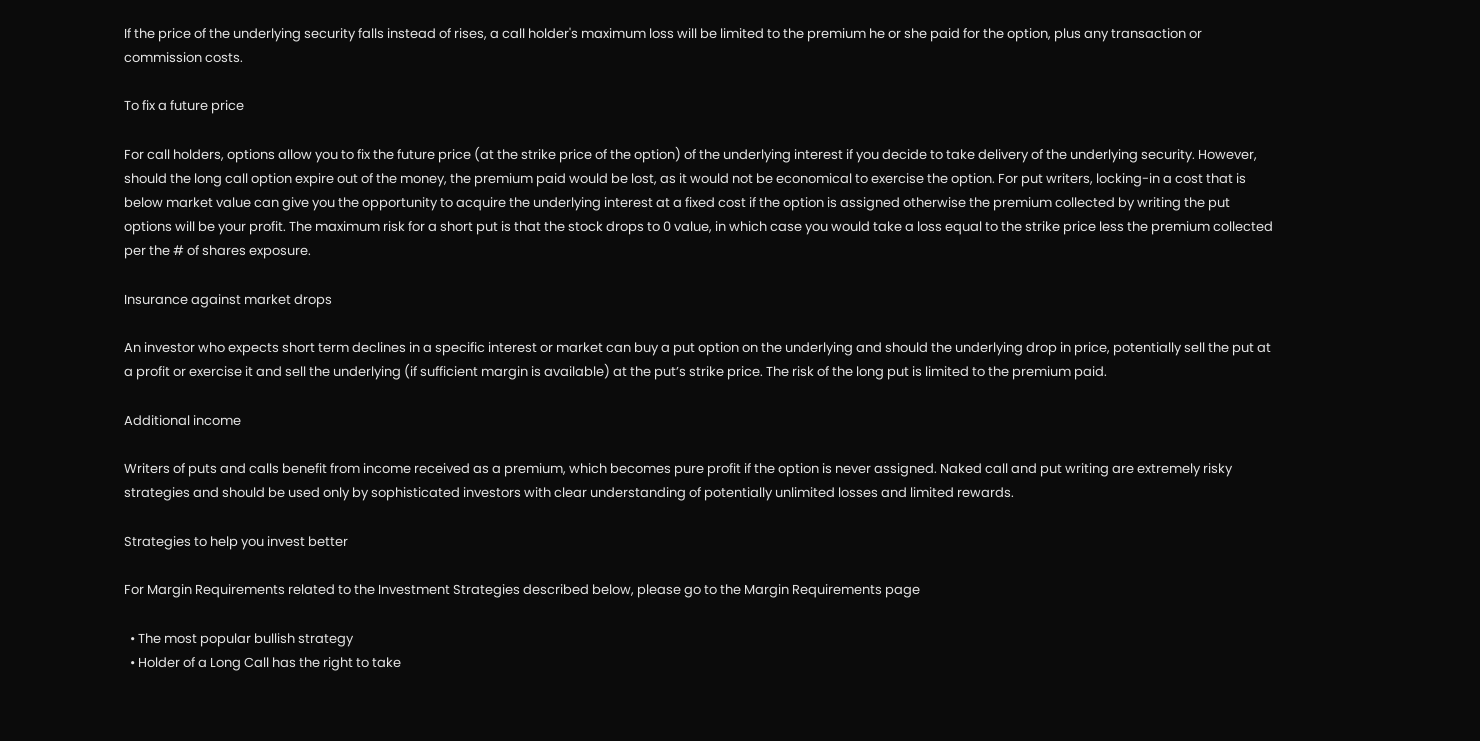If the price of the underlying security falls instead of rises, a call holder's maximum loss will be limited to the premium he or she paid for the option, plus any transaction or commission costs.

To fix a future price

For call holders, options allow you to fix the future price (at the strike price of the option) of the underlying interest if you decide to take delivery of the underlying security. However, should the long call option expire out of the money, the premium paid would be lost, as it would not be economical to exercise the option. For put writers, locking-in a cost that is below market value can give you the opportunity to acquire the underlying interest at a fixed cost if the option is assigned otherwise the premium collected by writing the put options will be your profit. The maximum risk for a short put is that the stock drops to 0 value, in which case you would take a loss equal to the strike price less the premium collected per the # of shares exposure.

Insurance against market drops

An investor who expects short term declines in a specific interest or market can buy a put option on the underlying and should the underlying drop in price, potentially sell the put at a profit or exercise it and sell the underlying (if sufficient margin is available) at the put’s strike price. The risk of the long put is limited to the premium paid.

Additional income

Writers of puts and calls benefit from income received as a premium, which becomes pure profit if the option is never assigned. Naked call and put writing are extremely risky strategies and should be used only by sophisticated investors with clear understanding of potentially unlimited losses and limited rewards.

Strategies to help you invest better

For Margin Requirements related to the Investment Strategies described below, please go to the Margin Requirements page

  • The most popular bullish strategy
  • Holder of a Long Call has the right to take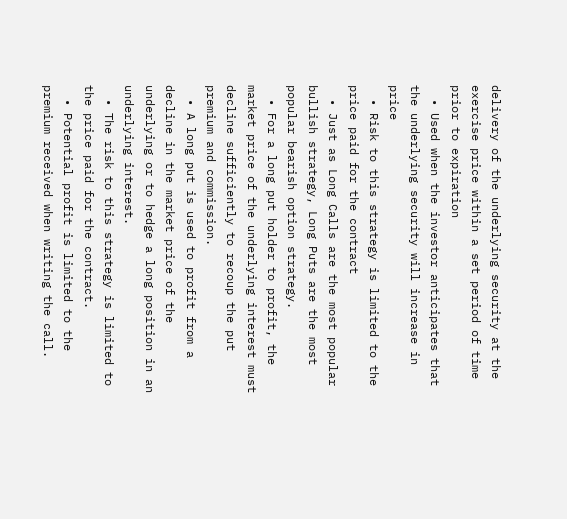delivery of the underlying security at the exercise price within a set period of time prior to expiration
  • Used when the investor anticipates that the underlying security will increase in price
  • Risk to this strategy is limited to the price paid for the contract
  • Just as Long Calls are the most popular bullish strategy, Long Puts are the most popular bearish option strategy.
  • For a long put holder to profit, the market price of the underlying interest must decline sufficiently to recoup the put premium and commission.
  • A long put is used to profit from a decline in the market price of the underlying or to hedge a long position in an underlying interest.
  • The risk to this strategy is limited to the price paid for the contract.
  • Potential profit is limited to the premium received when writing the call.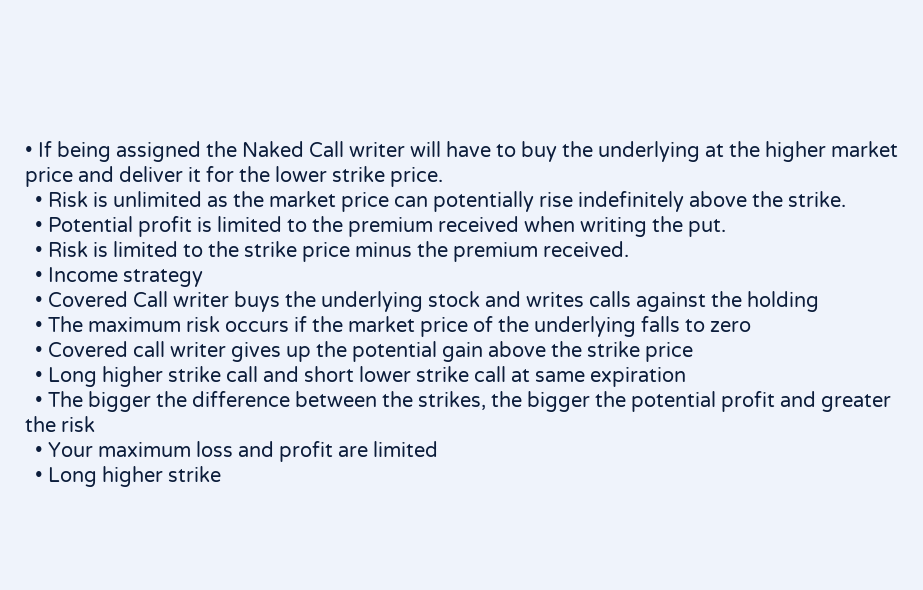• If being assigned the Naked Call writer will have to buy the underlying at the higher market price and deliver it for the lower strike price.
  • Risk is unlimited as the market price can potentially rise indefinitely above the strike.
  • Potential profit is limited to the premium received when writing the put.
  • Risk is limited to the strike price minus the premium received.
  • Income strategy
  • Covered Call writer buys the underlying stock and writes calls against the holding
  • The maximum risk occurs if the market price of the underlying falls to zero
  • Covered call writer gives up the potential gain above the strike price
  • Long higher strike call and short lower strike call at same expiration
  • The bigger the difference between the strikes, the bigger the potential profit and greater the risk
  • Your maximum loss and profit are limited
  • Long higher strike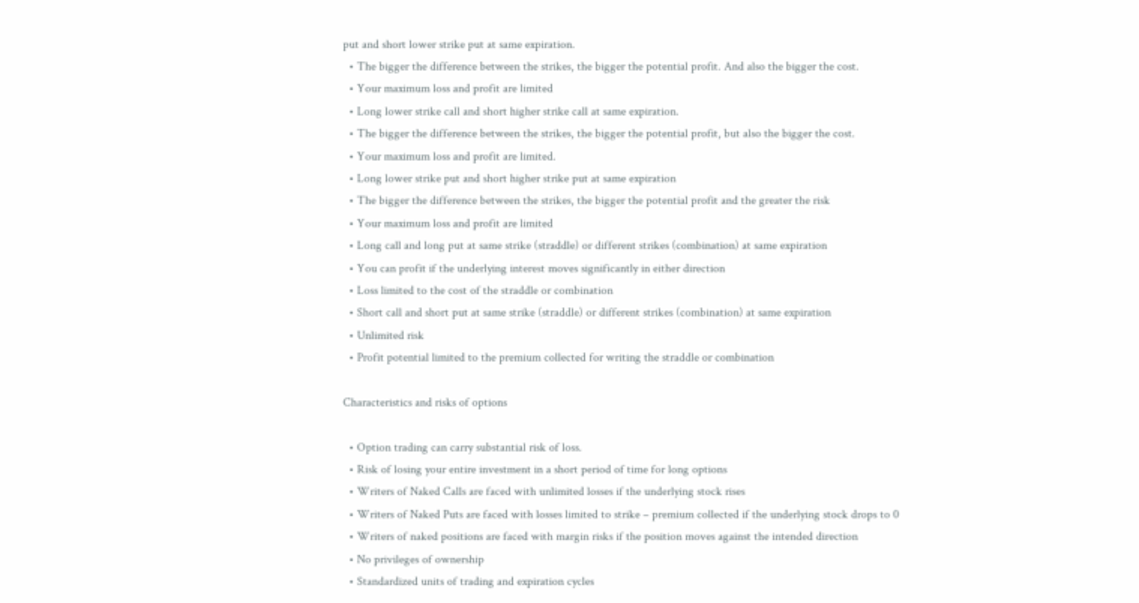put and short lower strike put at same expiration.
  • The bigger the difference between the strikes, the bigger the potential profit. And also the bigger the cost.
  • Your maximum loss and profit are limited
  • Long lower strike call and short higher strike call at same expiration.
  • The bigger the difference between the strikes, the bigger the potential profit, but also the bigger the cost.
  • Your maximum loss and profit are limited.
  • Long lower strike put and short higher strike put at same expiration
  • The bigger the difference between the strikes, the bigger the potential profit and the greater the risk
  • Your maximum loss and profit are limited
  • Long call and long put at same strike (straddle) or different strikes (combination) at same expiration
  • You can profit if the underlying interest moves significantly in either direction
  • Loss limited to the cost of the straddle or combination
  • Short call and short put at same strike (straddle) or different strikes (combination) at same expiration
  • Unlimited risk
  • Profit potential limited to the premium collected for writing the straddle or combination

Characteristics and risks of options

  • Option trading can carry substantial risk of loss.
  • Risk of losing your entire investment in a short period of time for long options
  • Writers of Naked Calls are faced with unlimited losses if the underlying stock rises
  • Writers of Naked Puts are faced with losses limited to strike – premium collected if the underlying stock drops to 0
  • Writers of naked positions are faced with margin risks if the position moves against the intended direction
  • No privileges of ownership
  • Standardized units of trading and expiration cycles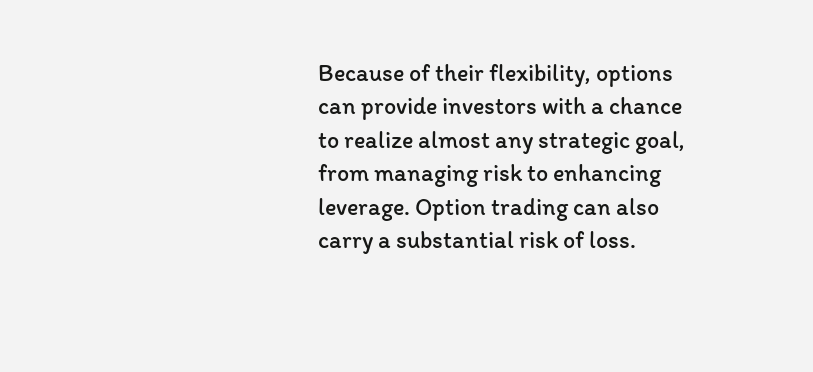Because of their flexibility, options can provide investors with a chance to realize almost any strategic goal, from managing risk to enhancing leverage. Option trading can also carry a substantial risk of loss.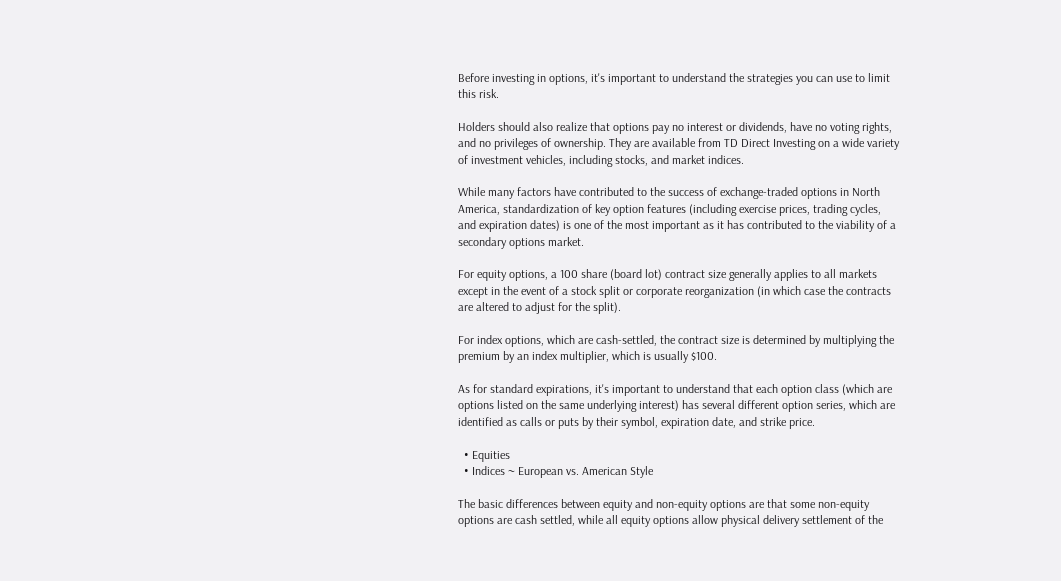Before investing in options, it's important to understand the strategies you can use to limit this risk.

Holders should also realize that options pay no interest or dividends, have no voting rights, and no privileges of ownership. They are available from TD Direct Investing on a wide variety of investment vehicles, including stocks, and market indices.

While many factors have contributed to the success of exchange-traded options in North America, standardization of key option features (including exercise prices, trading cycles, and expiration dates) is one of the most important as it has contributed to the viability of a secondary options market.

For equity options, a 100 share (board lot) contract size generally applies to all markets except in the event of a stock split or corporate reorganization (in which case the contracts are altered to adjust for the split).

For index options, which are cash-settled, the contract size is determined by multiplying the premium by an index multiplier, which is usually $100.

As for standard expirations, it's important to understand that each option class (which are options listed on the same underlying interest) has several different option series, which are identified as calls or puts by their symbol, expiration date, and strike price.

  • Equities
  • Indices ~ European vs. American Style

The basic differences between equity and non-equity options are that some non-equity options are cash settled, while all equity options allow physical delivery settlement of the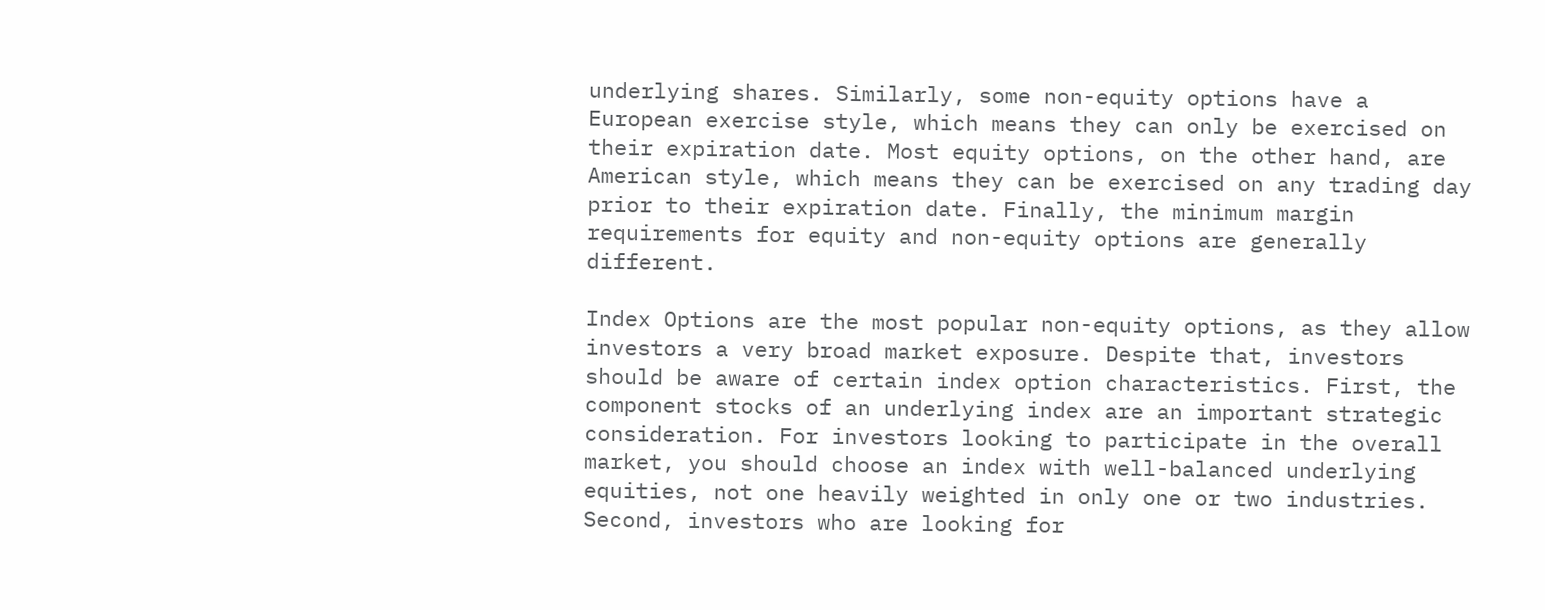underlying shares. Similarly, some non-equity options have a European exercise style, which means they can only be exercised on their expiration date. Most equity options, on the other hand, are American style, which means they can be exercised on any trading day prior to their expiration date. Finally, the minimum margin requirements for equity and non-equity options are generally different.

Index Options are the most popular non-equity options, as they allow investors a very broad market exposure. Despite that, investors should be aware of certain index option characteristics. First, the component stocks of an underlying index are an important strategic consideration. For investors looking to participate in the overall market, you should choose an index with well-balanced underlying equities, not one heavily weighted in only one or two industries. Second, investors who are looking for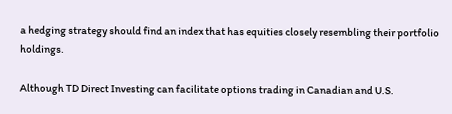a hedging strategy should find an index that has equities closely resembling their portfolio holdings.

Although TD Direct Investing can facilitate options trading in Canadian and U.S.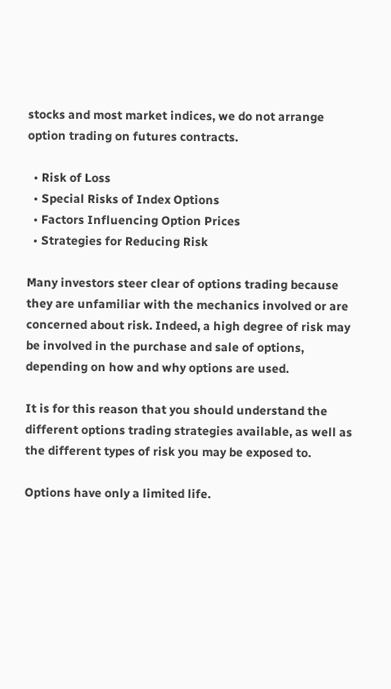stocks and most market indices, we do not arrange option trading on futures contracts.

  • Risk of Loss
  • Special Risks of Index Options
  • Factors Influencing Option Prices
  • Strategies for Reducing Risk

Many investors steer clear of options trading because they are unfamiliar with the mechanics involved or are concerned about risk. Indeed, a high degree of risk may be involved in the purchase and sale of options, depending on how and why options are used.

It is for this reason that you should understand the different options trading strategies available, as well as the different types of risk you may be exposed to.

Options have only a limited life.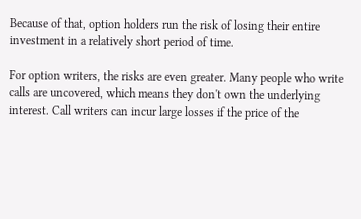Because of that, option holders run the risk of losing their entire investment in a relatively short period of time.

For option writers, the risks are even greater. Many people who write calls are uncovered, which means they don't own the underlying interest. Call writers can incur large losses if the price of the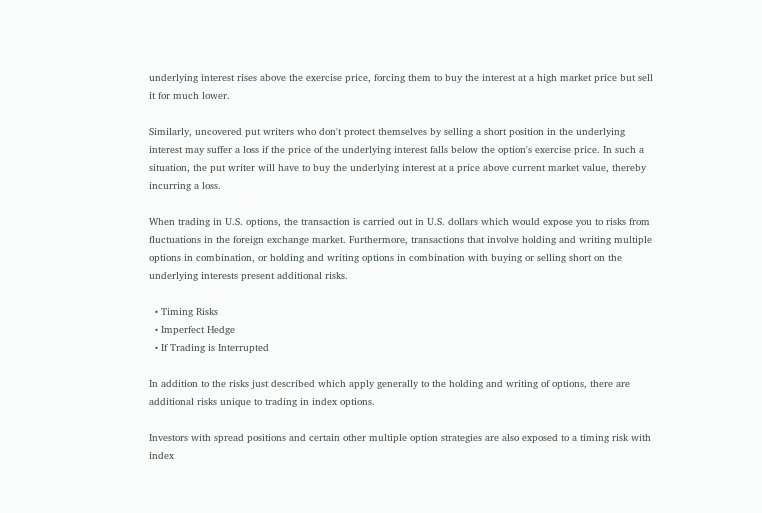underlying interest rises above the exercise price, forcing them to buy the interest at a high market price but sell it for much lower.

Similarly, uncovered put writers who don't protect themselves by selling a short position in the underlying interest may suffer a loss if the price of the underlying interest falls below the option's exercise price. In such a situation, the put writer will have to buy the underlying interest at a price above current market value, thereby incurring a loss.

When trading in U.S. options, the transaction is carried out in U.S. dollars which would expose you to risks from fluctuations in the foreign exchange market. Furthermore, transactions that involve holding and writing multiple options in combination, or holding and writing options in combination with buying or selling short on the underlying interests present additional risks.

  • Timing Risks
  • Imperfect Hedge
  • If Trading is Interrupted

In addition to the risks just described which apply generally to the holding and writing of options, there are additional risks unique to trading in index options.

Investors with spread positions and certain other multiple option strategies are also exposed to a timing risk with index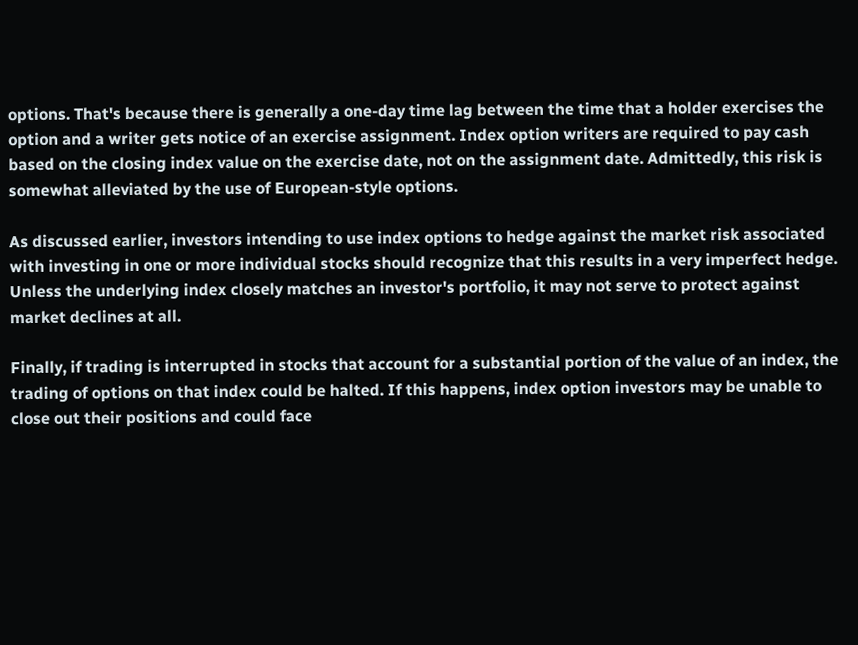options. That's because there is generally a one-day time lag between the time that a holder exercises the option and a writer gets notice of an exercise assignment. Index option writers are required to pay cash based on the closing index value on the exercise date, not on the assignment date. Admittedly, this risk is somewhat alleviated by the use of European-style options.

As discussed earlier, investors intending to use index options to hedge against the market risk associated with investing in one or more individual stocks should recognize that this results in a very imperfect hedge. Unless the underlying index closely matches an investor's portfolio, it may not serve to protect against market declines at all.

Finally, if trading is interrupted in stocks that account for a substantial portion of the value of an index, the trading of options on that index could be halted. If this happens, index option investors may be unable to close out their positions and could face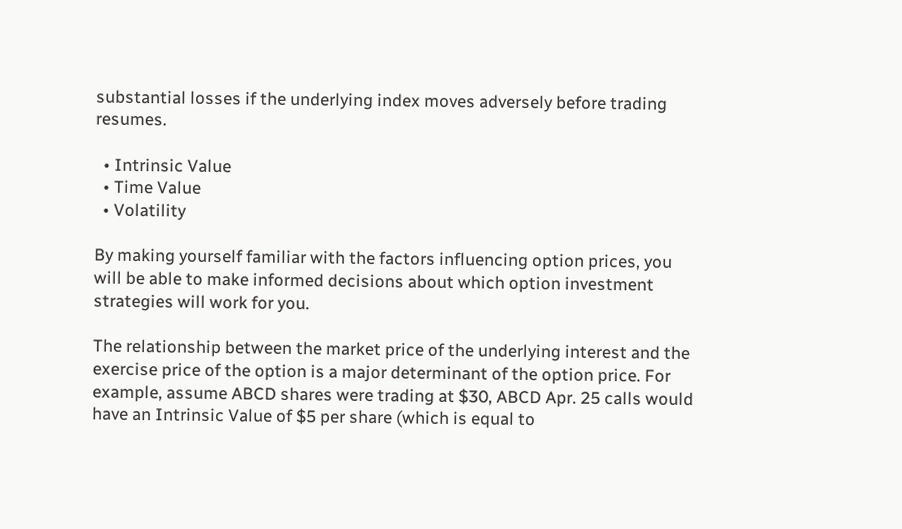substantial losses if the underlying index moves adversely before trading resumes.

  • Intrinsic Value
  • Time Value
  • Volatility

By making yourself familiar with the factors influencing option prices, you will be able to make informed decisions about which option investment strategies will work for you.

The relationship between the market price of the underlying interest and the exercise price of the option is a major determinant of the option price. For example, assume ABCD shares were trading at $30, ABCD Apr. 25 calls would have an Intrinsic Value of $5 per share (which is equal to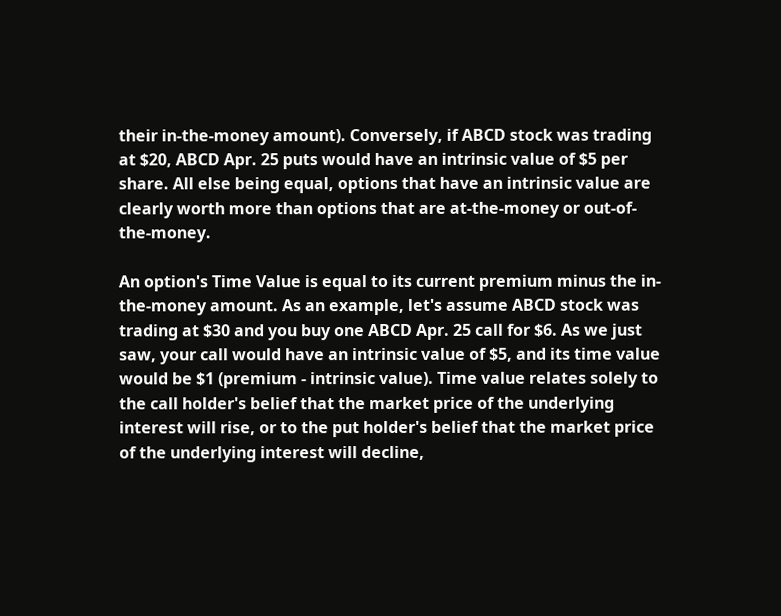their in-the-money amount). Conversely, if ABCD stock was trading at $20, ABCD Apr. 25 puts would have an intrinsic value of $5 per share. All else being equal, options that have an intrinsic value are clearly worth more than options that are at-the-money or out-of-the-money.

An option's Time Value is equal to its current premium minus the in-the-money amount. As an example, let's assume ABCD stock was trading at $30 and you buy one ABCD Apr. 25 call for $6. As we just saw, your call would have an intrinsic value of $5, and its time value would be $1 (premium - intrinsic value). Time value relates solely to the call holder's belief that the market price of the underlying interest will rise, or to the put holder's belief that the market price of the underlying interest will decline,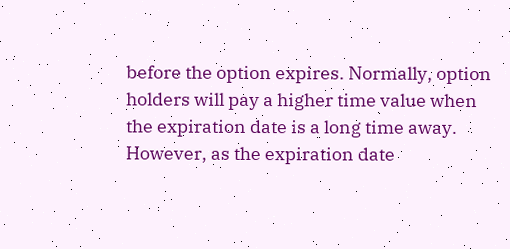before the option expires. Normally, option holders will pay a higher time value when the expiration date is a long time away. However, as the expiration date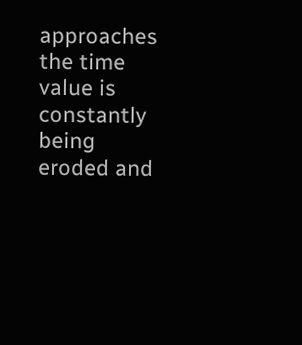approaches the time value is constantly being eroded and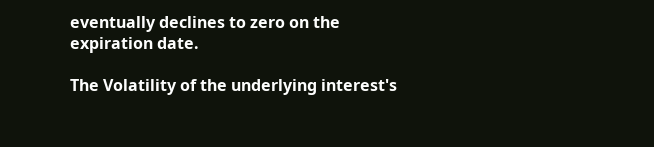eventually declines to zero on the expiration date.

The Volatility of the underlying interest's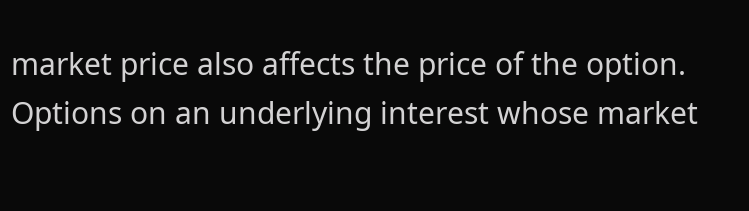market price also affects the price of the option. Options on an underlying interest whose market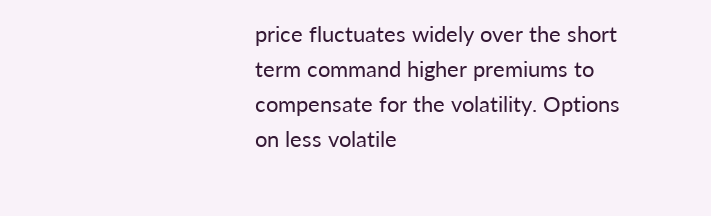price fluctuates widely over the short term command higher premiums to compensate for the volatility. Options on less volatile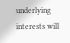underlying interests will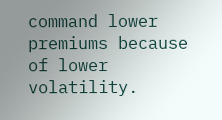command lower premiums because of lower volatility.